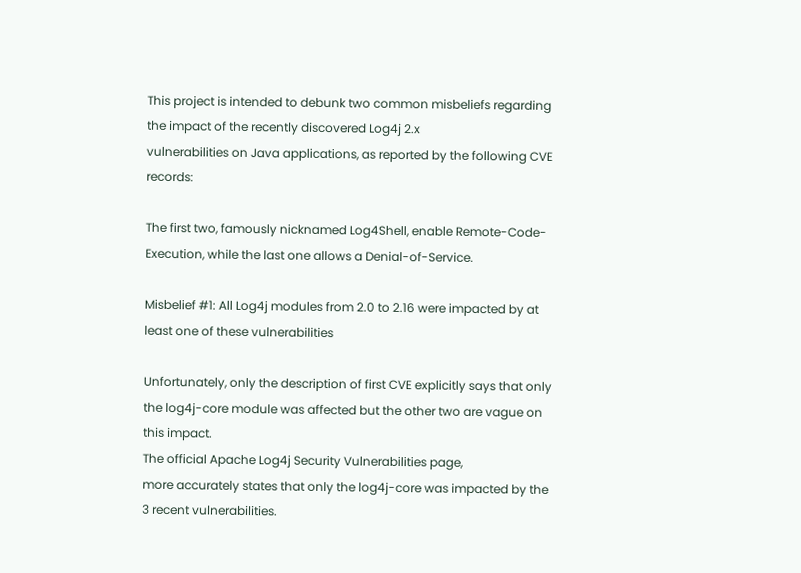This project is intended to debunk two common misbeliefs regarding the impact of the recently discovered Log4j 2.x
vulnerabilities on Java applications, as reported by the following CVE records:

The first two, famously nicknamed Log4Shell, enable Remote-Code-Execution, while the last one allows a Denial-of-Service.

Misbelief #1: All Log4j modules from 2.0 to 2.16 were impacted by at least one of these vulnerabilities

Unfortunately, only the description of first CVE explicitly says that only the log4j-core module was affected but the other two are vague on this impact.
The official Apache Log4j Security Vulnerabilities page,
more accurately states that only the log4j-core was impacted by the 3 recent vulnerabilities.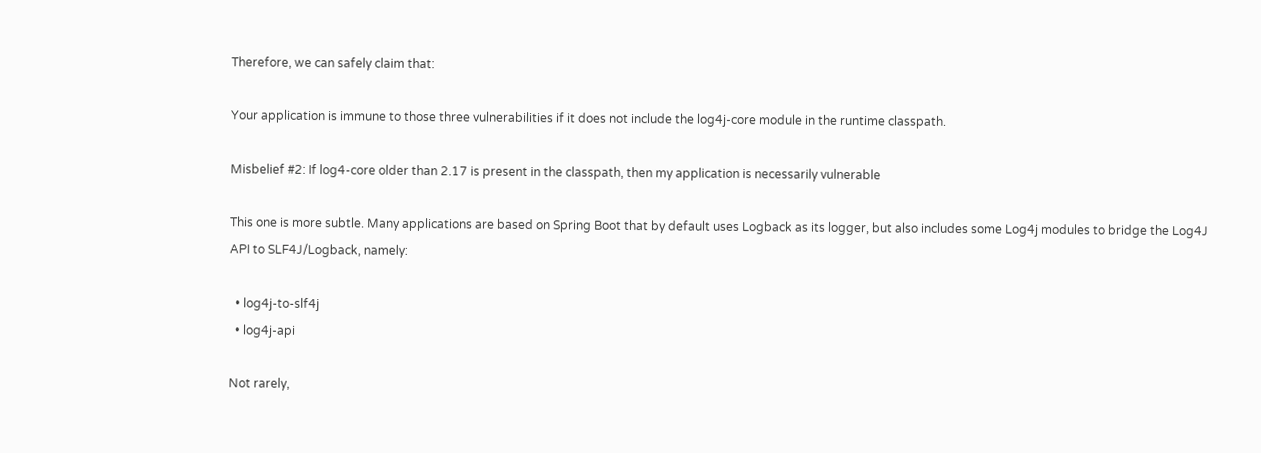Therefore, we can safely claim that:

Your application is immune to those three vulnerabilities if it does not include the log4j-core module in the runtime classpath.

Misbelief #2: If log4-core older than 2.17 is present in the classpath, then my application is necessarily vulnerable

This one is more subtle. Many applications are based on Spring Boot that by default uses Logback as its logger, but also includes some Log4j modules to bridge the Log4J API to SLF4J/Logback, namely:

  • log4j-to-slf4j
  • log4j-api

Not rarely,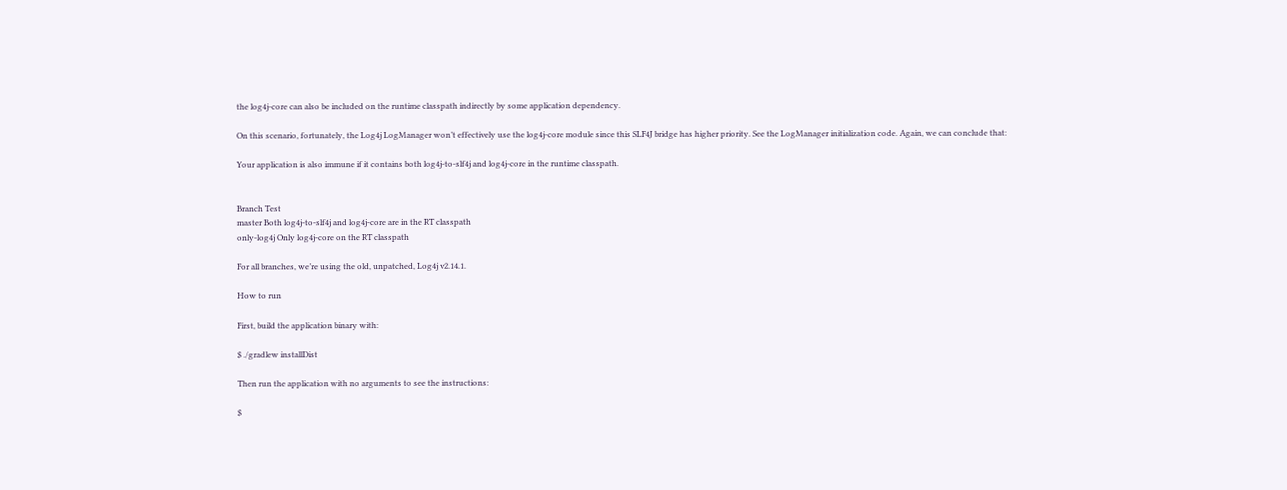the log4j-core can also be included on the runtime classpath indirectly by some application dependency.

On this scenario, fortunately, the Log4j LogManager won’t effectively use the log4j-core module since this SLF4J bridge has higher priority. See the LogManager initialization code. Again, we can conclude that:

Your application is also immune if it contains both log4j-to-slf4j and log4j-core in the runtime classpath.


Branch Test
master Both log4j-to-slf4j and log4j-core are in the RT classpath
only-log4j Only log4j-core on the RT classpath

For all branches, we’re using the old, unpatched, Log4j v2.14.1.

How to run

First, build the application binary with:

$ ./gradlew installDist

Then run the application with no arguments to see the instructions:

$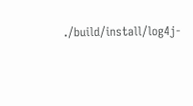./build/install/log4j-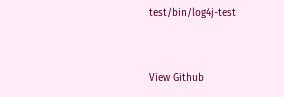test/bin/log4j-test


View Github